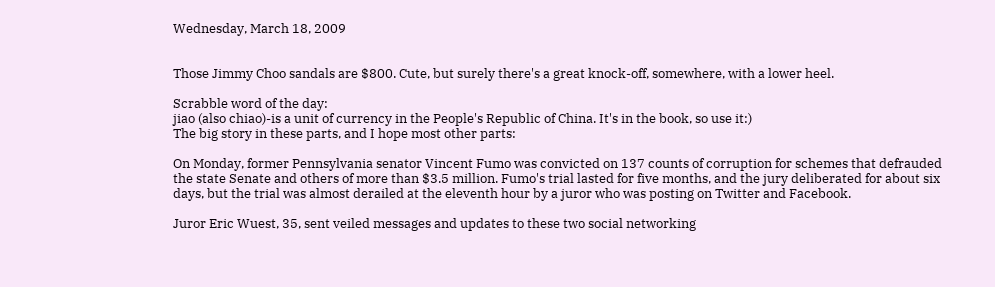Wednesday, March 18, 2009


Those Jimmy Choo sandals are $800. Cute, but surely there's a great knock-off, somewhere, with a lower heel.

Scrabble word of the day:
jiao (also chiao)-is a unit of currency in the People's Republic of China. It's in the book, so use it:)
The big story in these parts, and I hope most other parts:

On Monday, former Pennsylvania senator Vincent Fumo was convicted on 137 counts of corruption for schemes that defrauded the state Senate and others of more than $3.5 million. Fumo's trial lasted for five months, and the jury deliberated for about six days, but the trial was almost derailed at the eleventh hour by a juror who was posting on Twitter and Facebook.

Juror Eric Wuest, 35, sent veiled messages and updates to these two social networking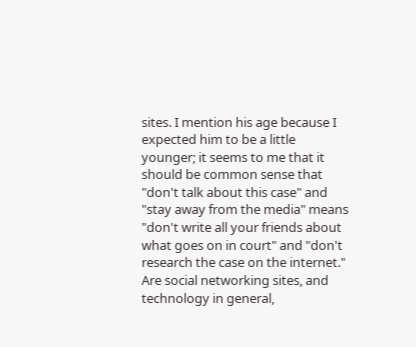sites. I mention his age because I expected him to be a little younger; it seems to me that it should be common sense that "don't talk about this case" and "stay away from the media" means "don't write all your friends about what goes on in court" and "don't research the case on the internet." Are social networking sites, and technology in general,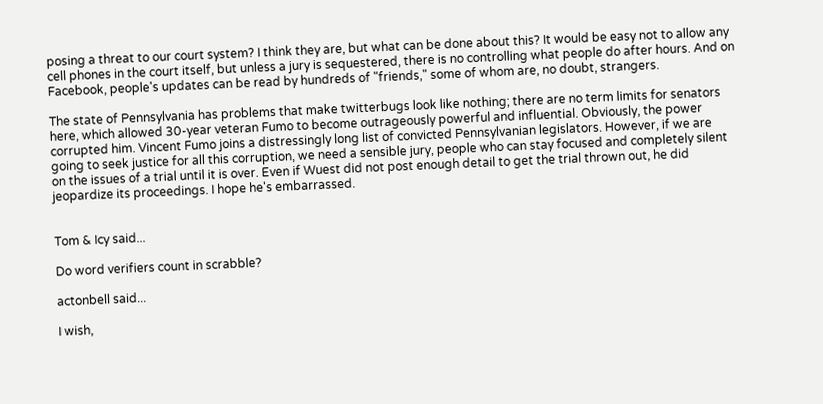posing a threat to our court system? I think they are, but what can be done about this? It would be easy not to allow any cell phones in the court itself, but unless a jury is sequestered, there is no controlling what people do after hours. And on Facebook, people's updates can be read by hundreds of "friends," some of whom are, no doubt, strangers.

The state of Pennsylvania has problems that make twitterbugs look like nothing; there are no term limits for senators here, which allowed 30-year veteran Fumo to become outrageously powerful and influential. Obviously, the power corrupted him. Vincent Fumo joins a distressingly long list of convicted Pennsylvanian legislators. However, if we are going to seek justice for all this corruption, we need a sensible jury, people who can stay focused and completely silent on the issues of a trial until it is over. Even if Wuest did not post enough detail to get the trial thrown out, he did jeopardize its proceedings. I hope he's embarrassed.


Tom & Icy said...

Do word verifiers count in scrabble?

actonbell said...

I wish,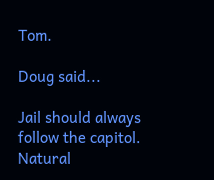Tom.

Doug said...

Jail should always follow the capitol. Natural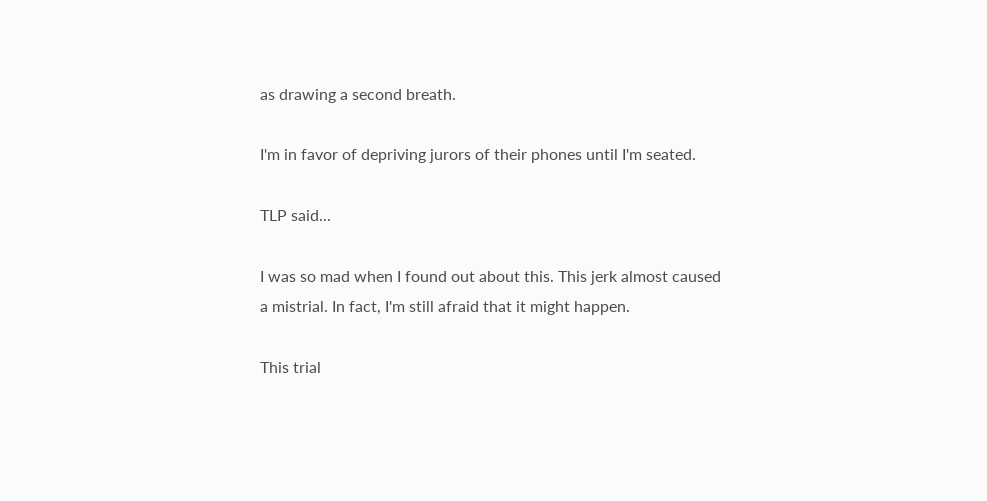as drawing a second breath.

I'm in favor of depriving jurors of their phones until I'm seated.

TLP said...

I was so mad when I found out about this. This jerk almost caused a mistrial. In fact, I'm still afraid that it might happen.

This trial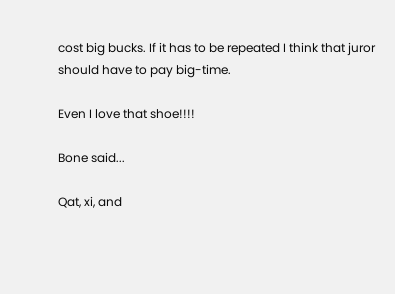cost big bucks. If it has to be repeated I think that juror should have to pay big-time.

Even I love that shoe!!!!

Bone said...

Qat, xi, and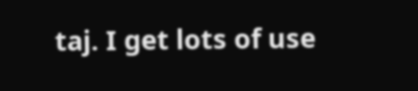taj. I get lots of use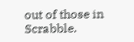out of those in Scrabble.